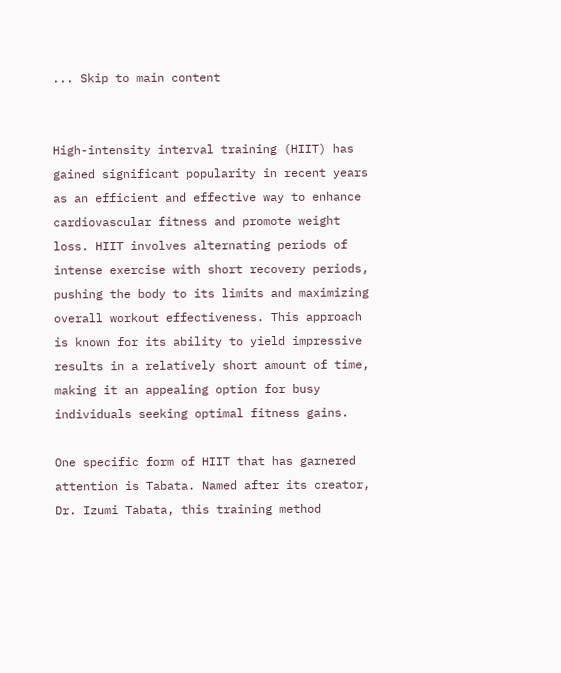... Skip to main content


High-intensity interval training (HIIT) has gained significant popularity in recent years as an efficient and effective way to enhance cardiovascular fitness and promote weight loss. HIIT involves alternating periods of intense exercise with short recovery periods, pushing the body to its limits and maximizing overall workout effectiveness. This approach is known for its ability to yield impressive results in a relatively short amount of time, making it an appealing option for busy individuals seeking optimal fitness gains.

One specific form of HIIT that has garnered attention is Tabata. Named after its creator, Dr. Izumi Tabata, this training method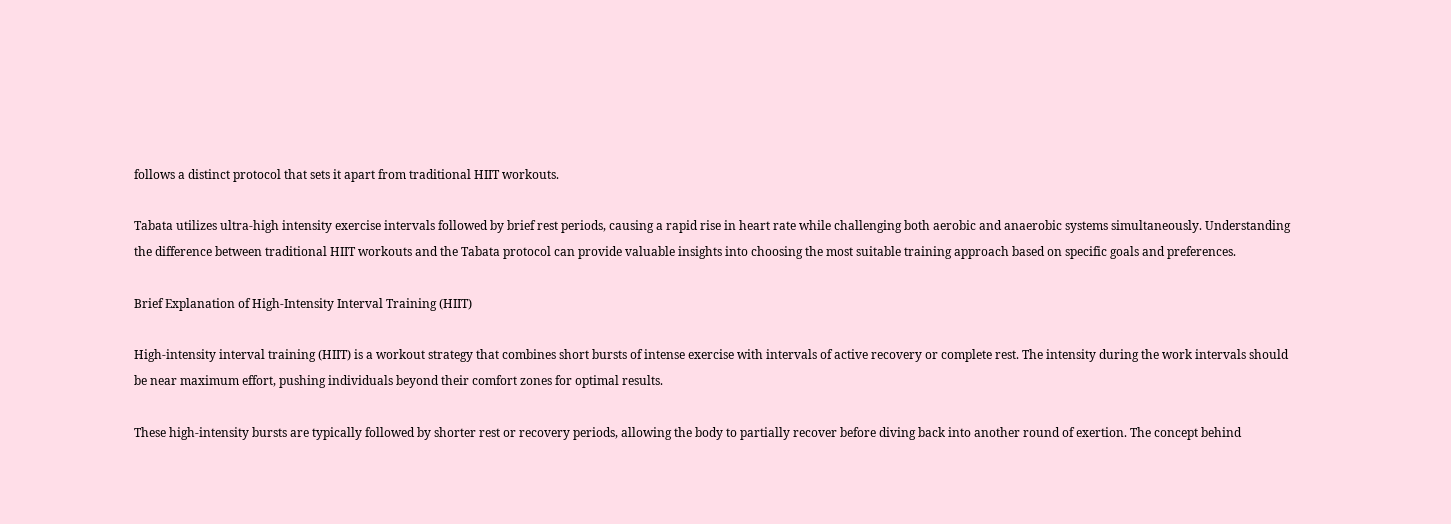follows a distinct protocol that sets it apart from traditional HIIT workouts.

Tabata utilizes ultra-high intensity exercise intervals followed by brief rest periods, causing a rapid rise in heart rate while challenging both aerobic and anaerobic systems simultaneously. Understanding the difference between traditional HIIT workouts and the Tabata protocol can provide valuable insights into choosing the most suitable training approach based on specific goals and preferences.

Brief Explanation of High-Intensity Interval Training (HIIT)

High-intensity interval training (HIIT) is a workout strategy that combines short bursts of intense exercise with intervals of active recovery or complete rest. The intensity during the work intervals should be near maximum effort, pushing individuals beyond their comfort zones for optimal results.

These high-intensity bursts are typically followed by shorter rest or recovery periods, allowing the body to partially recover before diving back into another round of exertion. The concept behind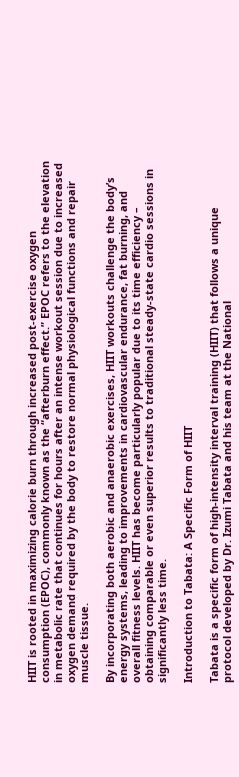HIIT is rooted in maximizing calorie burn through increased post-exercise oxygen consumption (EPOC), commonly known as the “afterburn effect.” EPOC refers to the elevation in metabolic rate that continues for hours after an intense workout session due to increased oxygen demand required by the body to restore normal physiological functions and repair muscle tissue.

By incorporating both aerobic and anaerobic exercises, HIIT workouts challenge the body’s energy systems, leading to improvements in cardiovascular endurance, fat burning, and overall fitness levels. HIIT has become particularly popular due to its time efficiency – obtaining comparable or even superior results to traditional steady-state cardio sessions in significantly less time.

Introduction to Tabata: A Specific Form of HIIT

Tabata is a specific form of high-intensity interval training (HIIT) that follows a unique protocol developed by Dr. Izumi Tabata and his team at the National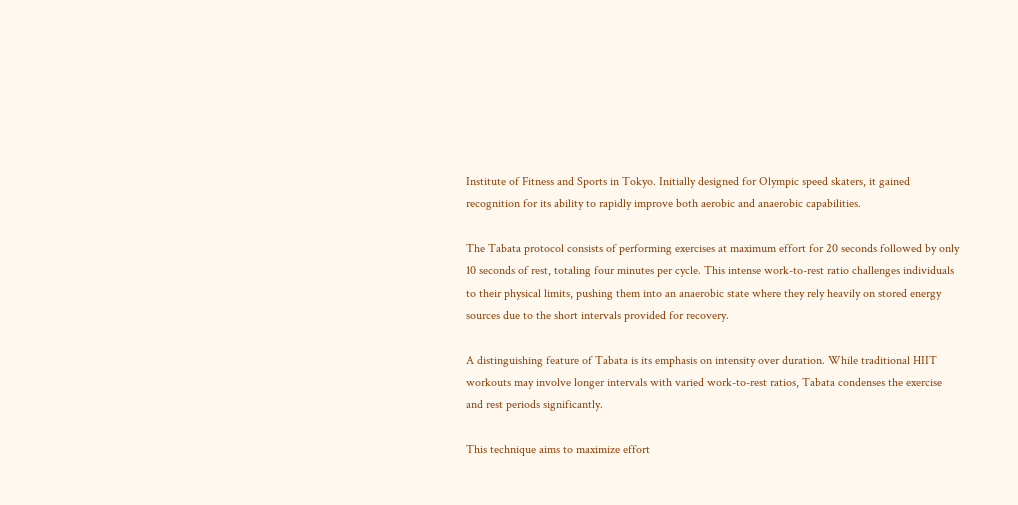Institute of Fitness and Sports in Tokyo. Initially designed for Olympic speed skaters, it gained recognition for its ability to rapidly improve both aerobic and anaerobic capabilities.

The Tabata protocol consists of performing exercises at maximum effort for 20 seconds followed by only 10 seconds of rest, totaling four minutes per cycle. This intense work-to-rest ratio challenges individuals to their physical limits, pushing them into an anaerobic state where they rely heavily on stored energy sources due to the short intervals provided for recovery.

A distinguishing feature of Tabata is its emphasis on intensity over duration. While traditional HIIT workouts may involve longer intervals with varied work-to-rest ratios, Tabata condenses the exercise and rest periods significantly.

This technique aims to maximize effort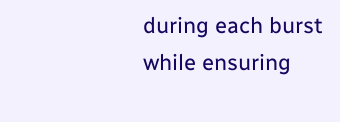during each burst while ensuring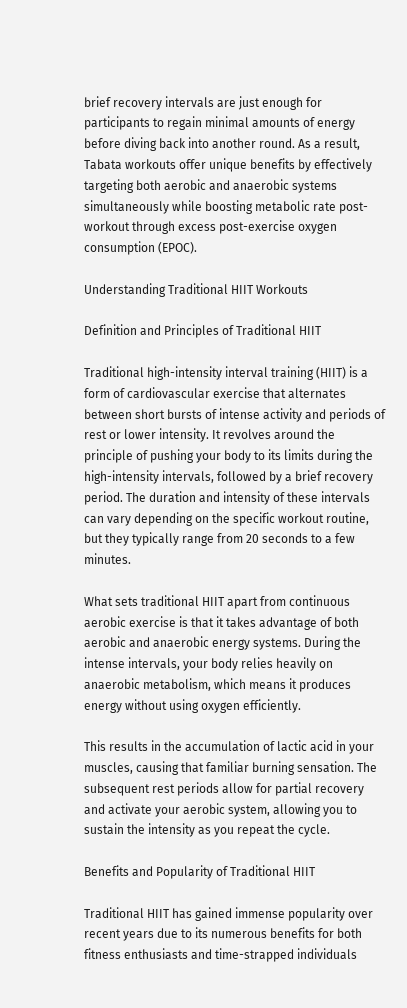brief recovery intervals are just enough for participants to regain minimal amounts of energy before diving back into another round. As a result, Tabata workouts offer unique benefits by effectively targeting both aerobic and anaerobic systems simultaneously while boosting metabolic rate post-workout through excess post-exercise oxygen consumption (EPOC).

Understanding Traditional HIIT Workouts

Definition and Principles of Traditional HIIT

Traditional high-intensity interval training (HIIT) is a form of cardiovascular exercise that alternates between short bursts of intense activity and periods of rest or lower intensity. It revolves around the principle of pushing your body to its limits during the high-intensity intervals, followed by a brief recovery period. The duration and intensity of these intervals can vary depending on the specific workout routine, but they typically range from 20 seconds to a few minutes.

What sets traditional HIIT apart from continuous aerobic exercise is that it takes advantage of both aerobic and anaerobic energy systems. During the intense intervals, your body relies heavily on anaerobic metabolism, which means it produces energy without using oxygen efficiently.

This results in the accumulation of lactic acid in your muscles, causing that familiar burning sensation. The subsequent rest periods allow for partial recovery and activate your aerobic system, allowing you to sustain the intensity as you repeat the cycle.

Benefits and Popularity of Traditional HIIT

Traditional HIIT has gained immense popularity over recent years due to its numerous benefits for both fitness enthusiasts and time-strapped individuals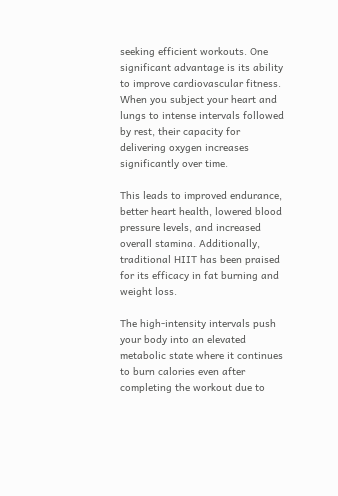seeking efficient workouts. One significant advantage is its ability to improve cardiovascular fitness. When you subject your heart and lungs to intense intervals followed by rest, their capacity for delivering oxygen increases significantly over time.

This leads to improved endurance, better heart health, lowered blood pressure levels, and increased overall stamina. Additionally, traditional HIIT has been praised for its efficacy in fat burning and weight loss.

The high-intensity intervals push your body into an elevated metabolic state where it continues to burn calories even after completing the workout due to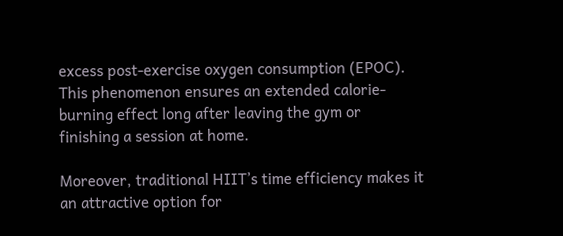excess post-exercise oxygen consumption (EPOC). This phenomenon ensures an extended calorie-burning effect long after leaving the gym or finishing a session at home.

Moreover, traditional HIIT’s time efficiency makes it an attractive option for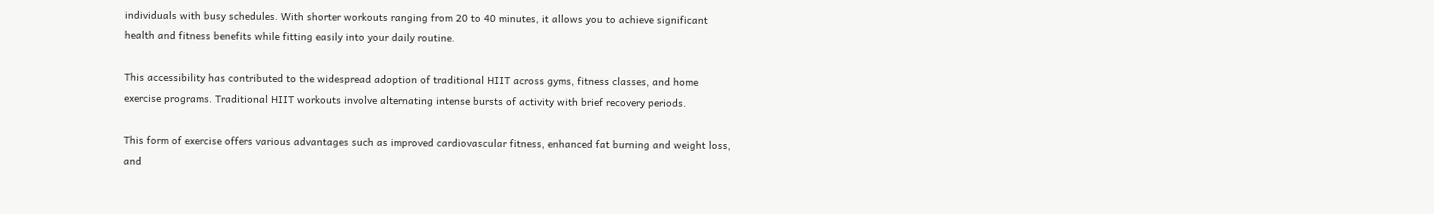individuals with busy schedules. With shorter workouts ranging from 20 to 40 minutes, it allows you to achieve significant health and fitness benefits while fitting easily into your daily routine.

This accessibility has contributed to the widespread adoption of traditional HIIT across gyms, fitness classes, and home exercise programs. Traditional HIIT workouts involve alternating intense bursts of activity with brief recovery periods.

This form of exercise offers various advantages such as improved cardiovascular fitness, enhanced fat burning and weight loss, and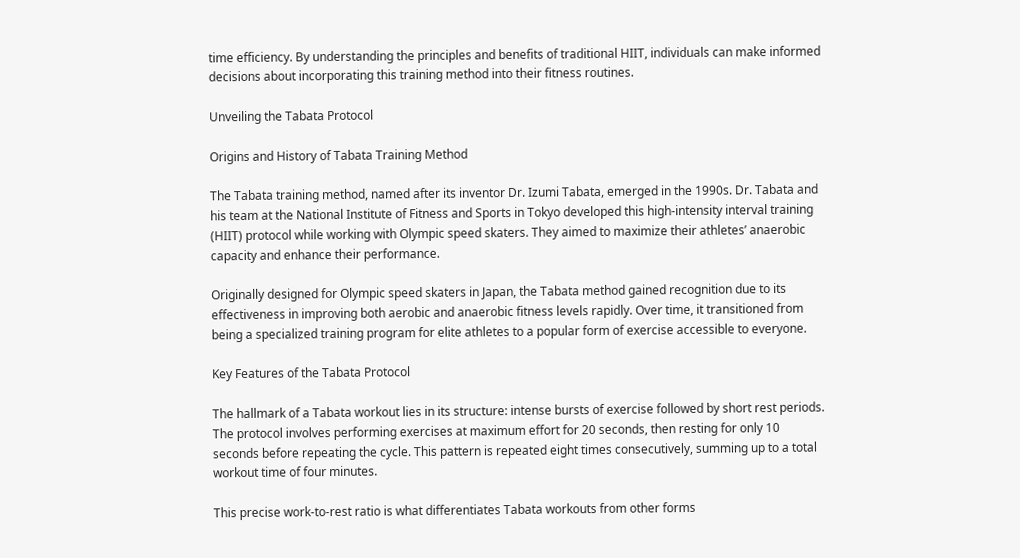time efficiency. By understanding the principles and benefits of traditional HIIT, individuals can make informed decisions about incorporating this training method into their fitness routines.

Unveiling the Tabata Protocol

Origins and History of Tabata Training Method

The Tabata training method, named after its inventor Dr. Izumi Tabata, emerged in the 1990s. Dr. Tabata and his team at the National Institute of Fitness and Sports in Tokyo developed this high-intensity interval training (HIIT) protocol while working with Olympic speed skaters. They aimed to maximize their athletes’ anaerobic capacity and enhance their performance.

Originally designed for Olympic speed skaters in Japan, the Tabata method gained recognition due to its effectiveness in improving both aerobic and anaerobic fitness levels rapidly. Over time, it transitioned from being a specialized training program for elite athletes to a popular form of exercise accessible to everyone.

Key Features of the Tabata Protocol

The hallmark of a Tabata workout lies in its structure: intense bursts of exercise followed by short rest periods. The protocol involves performing exercises at maximum effort for 20 seconds, then resting for only 10 seconds before repeating the cycle. This pattern is repeated eight times consecutively, summing up to a total workout time of four minutes.

This precise work-to-rest ratio is what differentiates Tabata workouts from other forms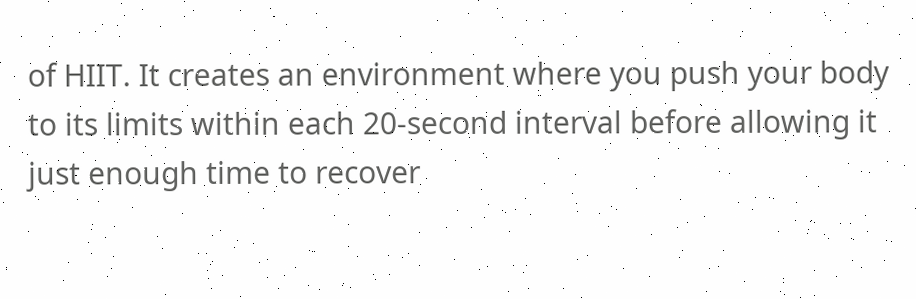of HIIT. It creates an environment where you push your body to its limits within each 20-second interval before allowing it just enough time to recover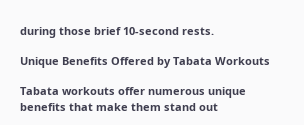during those brief 10-second rests.

Unique Benefits Offered by Tabata Workouts

Tabata workouts offer numerous unique benefits that make them stand out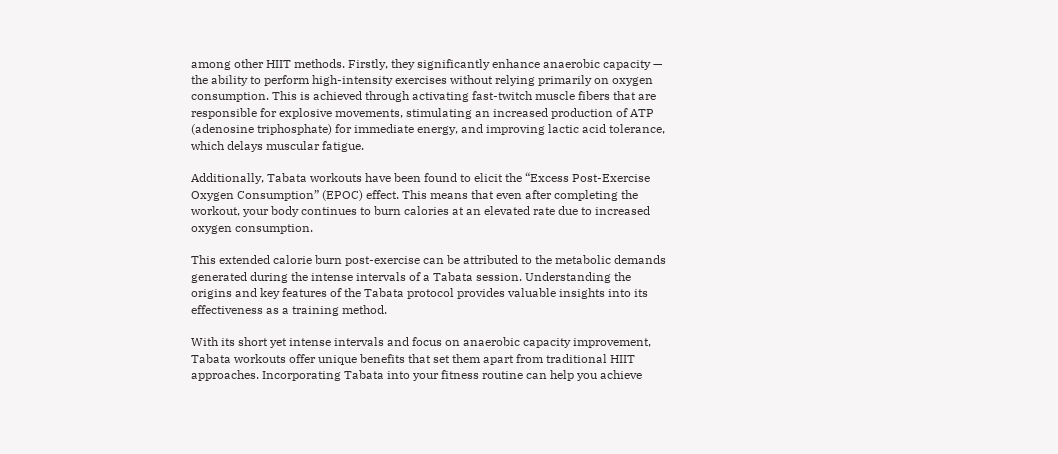among other HIIT methods. Firstly, they significantly enhance anaerobic capacity — the ability to perform high-intensity exercises without relying primarily on oxygen consumption. This is achieved through activating fast-twitch muscle fibers that are responsible for explosive movements, stimulating an increased production of ATP (adenosine triphosphate) for immediate energy, and improving lactic acid tolerance, which delays muscular fatigue.

Additionally, Tabata workouts have been found to elicit the “Excess Post-Exercise Oxygen Consumption” (EPOC) effect. This means that even after completing the workout, your body continues to burn calories at an elevated rate due to increased oxygen consumption.

This extended calorie burn post-exercise can be attributed to the metabolic demands generated during the intense intervals of a Tabata session. Understanding the origins and key features of the Tabata protocol provides valuable insights into its effectiveness as a training method.

With its short yet intense intervals and focus on anaerobic capacity improvement, Tabata workouts offer unique benefits that set them apart from traditional HIIT approaches. Incorporating Tabata into your fitness routine can help you achieve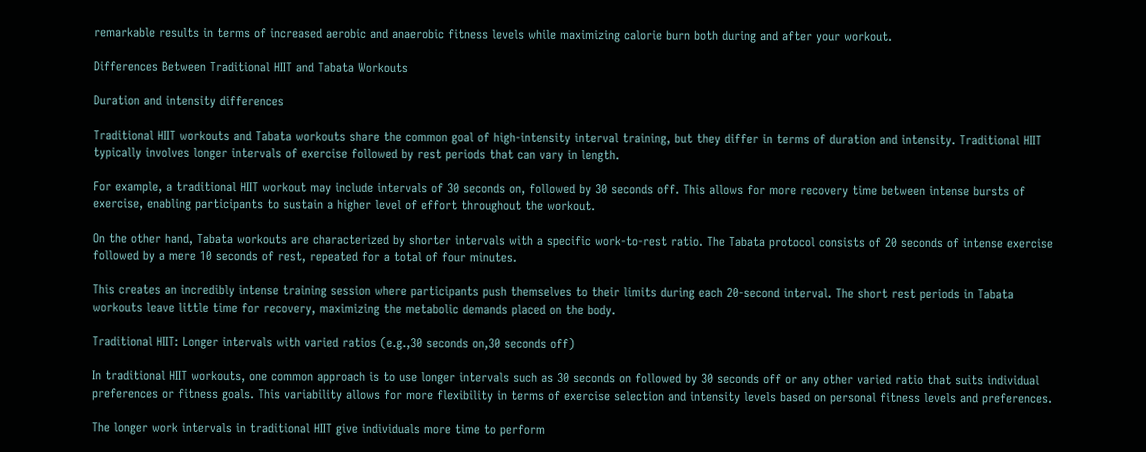remarkable results in terms of increased aerobic and anaerobic fitness levels while maximizing calorie burn both during and after your workout.

Differences Between Traditional HIIT and Tabata Workouts

Duration and intensity differences

Traditional HIIT workouts and Tabata workouts share the common goal of high-intensity interval training, but they differ in terms of duration and intensity. Traditional HIIT typically involves longer intervals of exercise followed by rest periods that can vary in length.

For example, a traditional HIIT workout may include intervals of 30 seconds on, followed by 30 seconds off. This allows for more recovery time between intense bursts of exercise, enabling participants to sustain a higher level of effort throughout the workout.

On the other hand, Tabata workouts are characterized by shorter intervals with a specific work-to-rest ratio. The Tabata protocol consists of 20 seconds of intense exercise followed by a mere 10 seconds of rest, repeated for a total of four minutes.

This creates an incredibly intense training session where participants push themselves to their limits during each 20-second interval. The short rest periods in Tabata workouts leave little time for recovery, maximizing the metabolic demands placed on the body.

Traditional HIIT: Longer intervals with varied ratios (e.g.,30 seconds on,30 seconds off)

In traditional HIIT workouts, one common approach is to use longer intervals such as 30 seconds on followed by 30 seconds off or any other varied ratio that suits individual preferences or fitness goals. This variability allows for more flexibility in terms of exercise selection and intensity levels based on personal fitness levels and preferences.

The longer work intervals in traditional HIIT give individuals more time to perform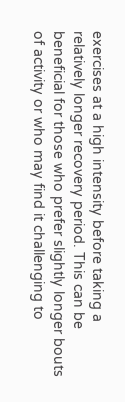exercises at a high intensity before taking a relatively longer recovery period. This can be beneficial for those who prefer slightly longer bouts of activity or who may find it challenging to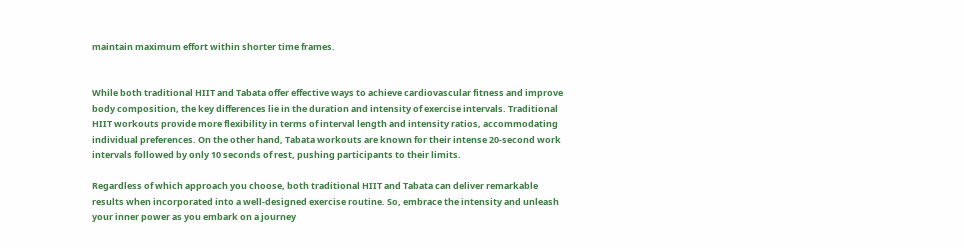maintain maximum effort within shorter time frames.


While both traditional HIIT and Tabata offer effective ways to achieve cardiovascular fitness and improve body composition, the key differences lie in the duration and intensity of exercise intervals. Traditional HIIT workouts provide more flexibility in terms of interval length and intensity ratios, accommodating individual preferences. On the other hand, Tabata workouts are known for their intense 20-second work intervals followed by only 10 seconds of rest, pushing participants to their limits.

Regardless of which approach you choose, both traditional HIIT and Tabata can deliver remarkable results when incorporated into a well-designed exercise routine. So, embrace the intensity and unleash your inner power as you embark on a journey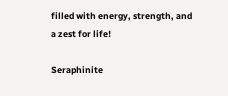filled with energy, strength, and a zest for life!

Seraphinite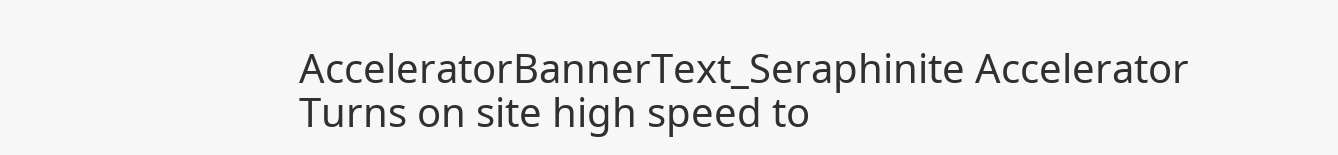AcceleratorBannerText_Seraphinite Accelerator
Turns on site high speed to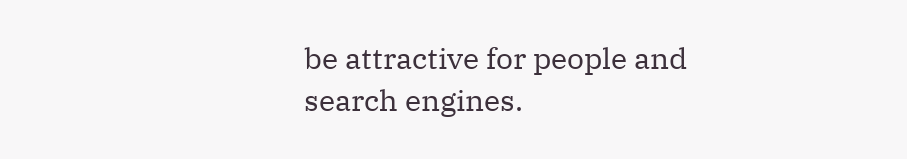be attractive for people and search engines.